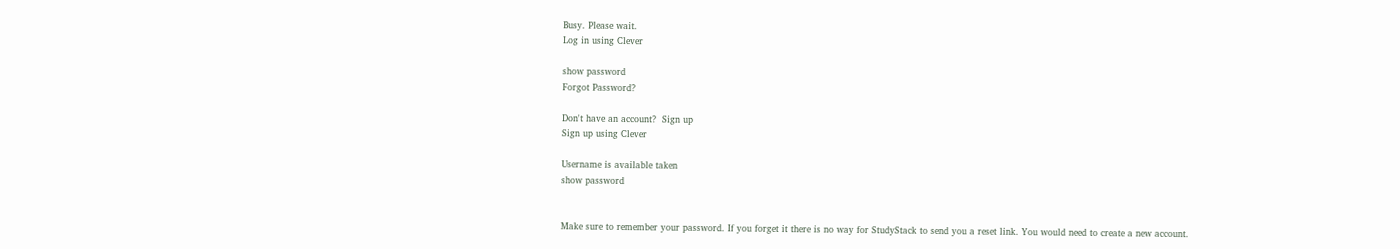Busy. Please wait.
Log in using Clever

show password
Forgot Password?

Don't have an account?  Sign up
Sign up using Clever

Username is available taken
show password


Make sure to remember your password. If you forget it there is no way for StudyStack to send you a reset link. You would need to create a new account.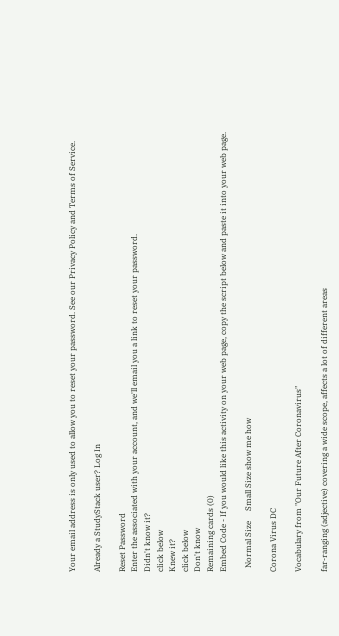Your email address is only used to allow you to reset your password. See our Privacy Policy and Terms of Service.

Already a StudyStack user? Log In

Reset Password
Enter the associated with your account, and we'll email you a link to reset your password.
Didn't know it?
click below
Knew it?
click below
Don't know
Remaining cards (0)
Embed Code - If you would like this activity on your web page, copy the script below and paste it into your web page.

  Normal Size     Small Size show me how

Corona Virus DC

Vocabulary from "Our Future After Coronavirus"

far-ranging (adjective) covering a wide scope, affects a lot of different areas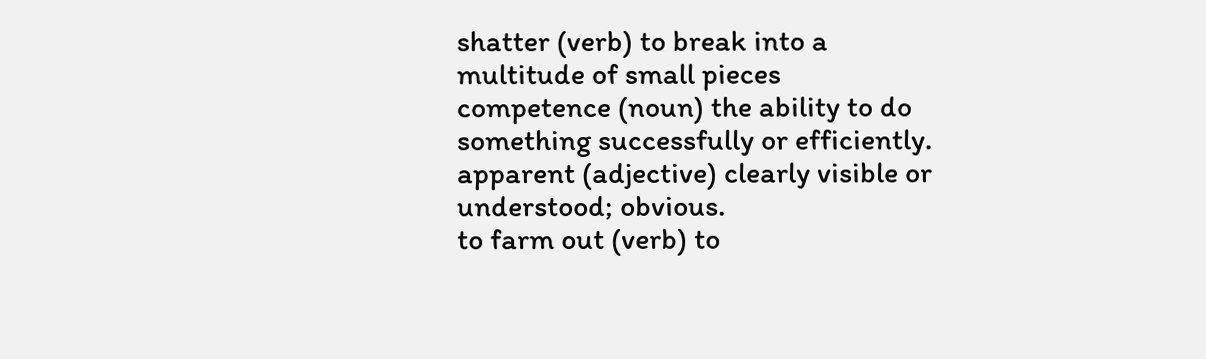shatter (verb) to break into a multitude of small pieces
competence (noun) the ability to do something successfully or efficiently.
apparent (adjective) clearly visible or understood; obvious.
to farm out (verb) to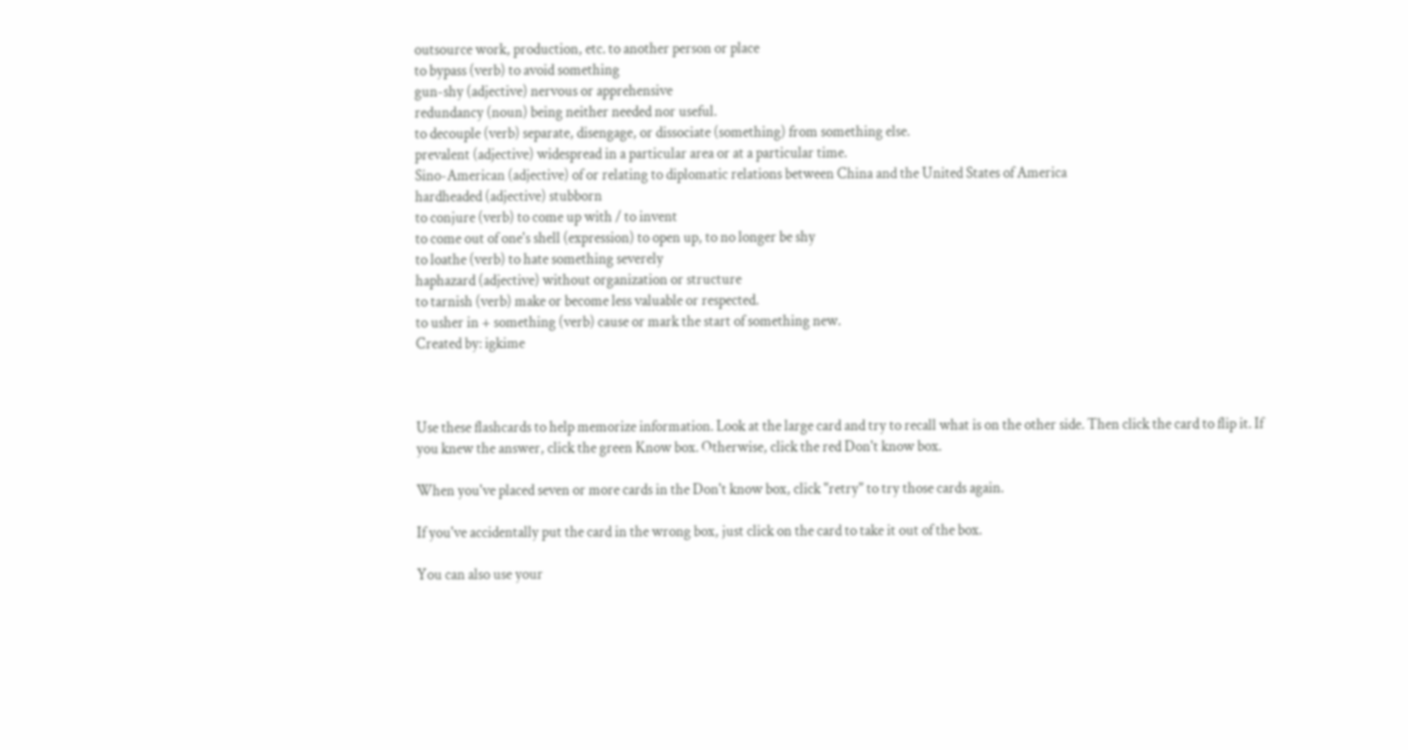outsource work, production, etc. to another person or place
to bypass (verb) to avoid something
gun-shy (adjective) nervous or apprehensive
redundancy (noun) being neither needed nor useful.
to decouple (verb) separate, disengage, or dissociate (something) from something else.
prevalent (adjective) widespread in a particular area or at a particular time.
Sino-American (adjective) of or relating to diplomatic relations between China and the United States of America
hardheaded (adjective) stubborn
to conjure (verb) to come up with / to invent
to come out of one's shell (expression) to open up, to no longer be shy
to loathe (verb) to hate something severely
haphazard (adjective) without organization or structure
to tarnish (verb) make or become less valuable or respected.
to usher in + something (verb) cause or mark the start of something new.
Created by: igkime



Use these flashcards to help memorize information. Look at the large card and try to recall what is on the other side. Then click the card to flip it. If you knew the answer, click the green Know box. Otherwise, click the red Don't know box.

When you've placed seven or more cards in the Don't know box, click "retry" to try those cards again.

If you've accidentally put the card in the wrong box, just click on the card to take it out of the box.

You can also use your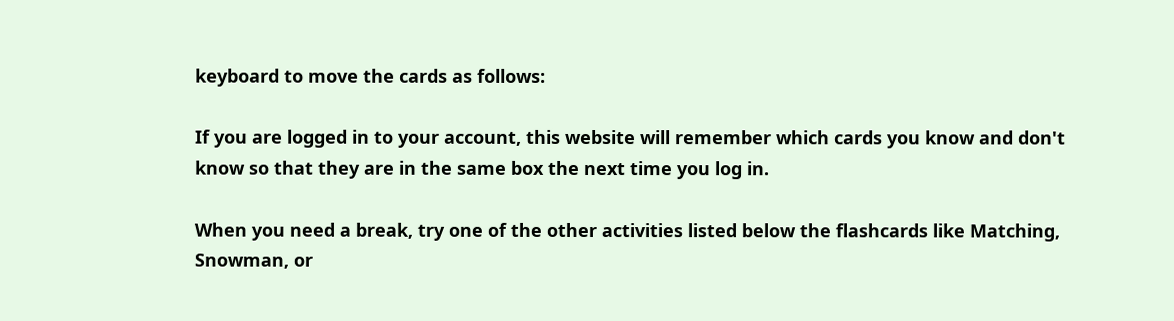keyboard to move the cards as follows:

If you are logged in to your account, this website will remember which cards you know and don't know so that they are in the same box the next time you log in.

When you need a break, try one of the other activities listed below the flashcards like Matching, Snowman, or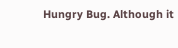Hungry Bug. Although it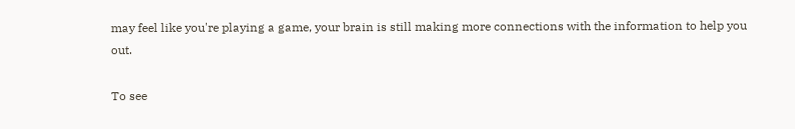may feel like you're playing a game, your brain is still making more connections with the information to help you out.

To see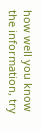how well you know the information, try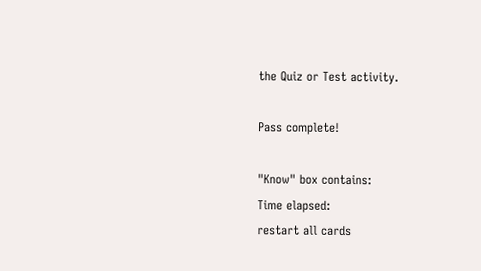the Quiz or Test activity.

Pass complete!

"Know" box contains:
Time elapsed:
restart all cards